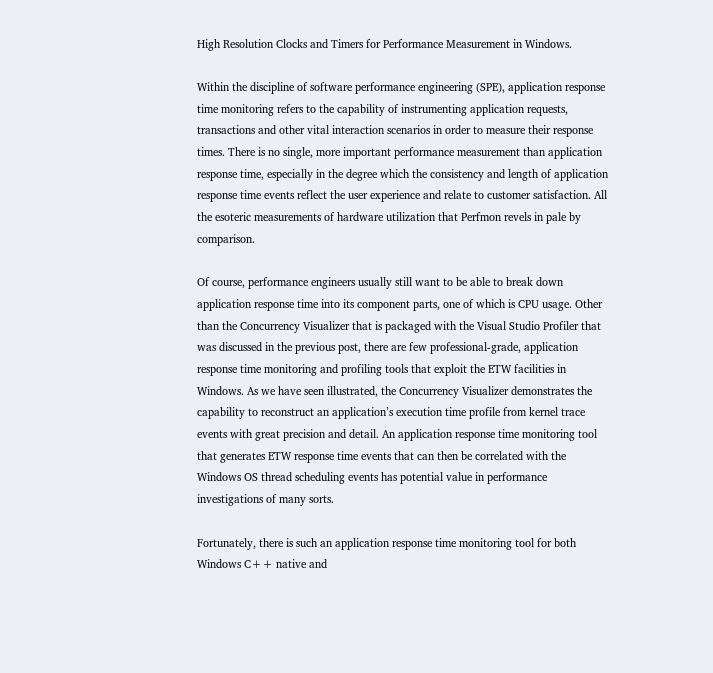High Resolution Clocks and Timers for Performance Measurement in Windows.

Within the discipline of software performance engineering (SPE), application response time monitoring refers to the capability of instrumenting application requests, transactions and other vital interaction scenarios in order to measure their response times. There is no single, more important performance measurement than application response time, especially in the degree which the consistency and length of application response time events reflect the user experience and relate to customer satisfaction. All the esoteric measurements of hardware utilization that Perfmon revels in pale by comparison.

Of course, performance engineers usually still want to be able to break down application response time into its component parts, one of which is CPU usage. Other than the Concurrency Visualizer that is packaged with the Visual Studio Profiler that was discussed in the previous post, there are few professional-grade, application response time monitoring and profiling tools that exploit the ETW facilities in Windows. As we have seen illustrated, the Concurrency Visualizer demonstrates the capability to reconstruct an application’s execution time profile from kernel trace events with great precision and detail. An application response time monitoring tool that generates ETW response time events that can then be correlated with the Windows OS thread scheduling events has potential value in performance investigations of many sorts.

Fortunately, there is such an application response time monitoring tool for both Windows C++ native and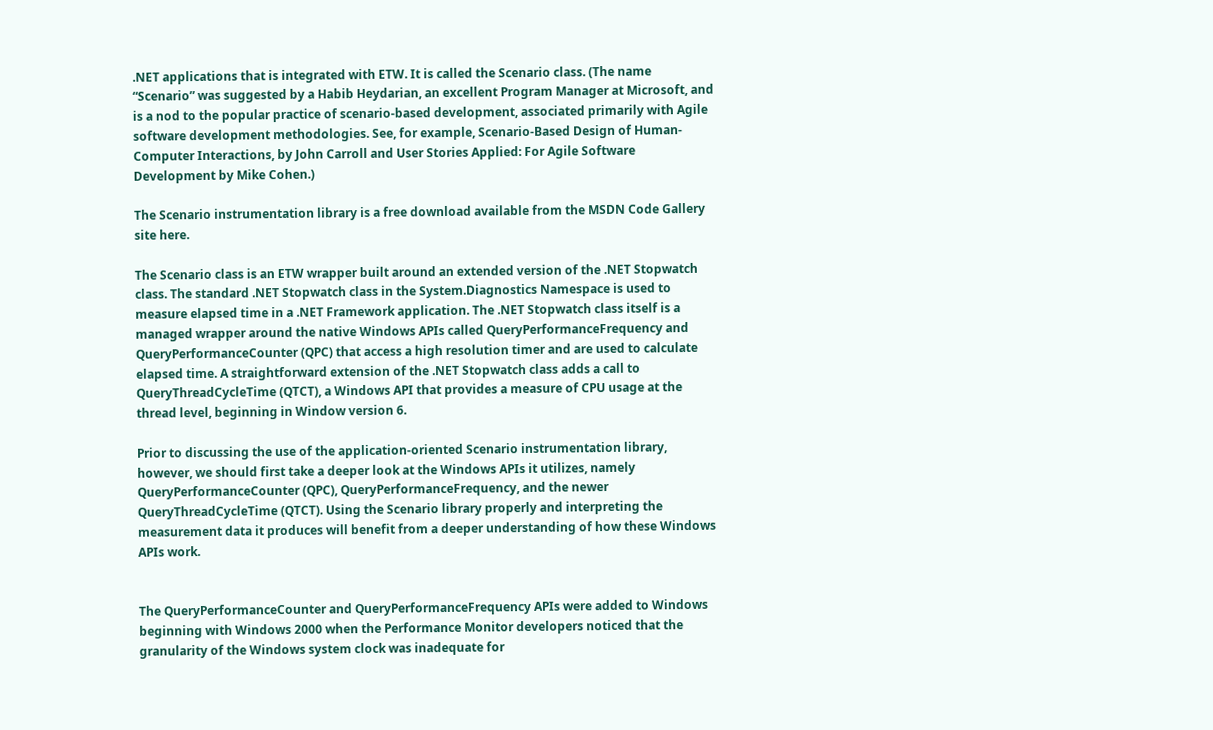.NET applications that is integrated with ETW. It is called the Scenario class. (The name “Scenario” was suggested by a Habib Heydarian, an excellent Program Manager at Microsoft, and is a nod to the popular practice of scenario-based development, associated primarily with Agile software development methodologies. See, for example, Scenario-Based Design of Human-Computer Interactions, by John Carroll and User Stories Applied: For Agile Software Development by Mike Cohen.)

The Scenario instrumentation library is a free download available from the MSDN Code Gallery site here.

The Scenario class is an ETW wrapper built around an extended version of the .NET Stopwatch class. The standard .NET Stopwatch class in the System.Diagnostics Namespace is used to measure elapsed time in a .NET Framework application. The .NET Stopwatch class itself is a managed wrapper around the native Windows APIs called QueryPerformanceFrequency and QueryPerformanceCounter (QPC) that access a high resolution timer and are used to calculate elapsed time. A straightforward extension of the .NET Stopwatch class adds a call to QueryThreadCycleTime (QTCT), a Windows API that provides a measure of CPU usage at the thread level, beginning in Window version 6.

Prior to discussing the use of the application-oriented Scenario instrumentation library, however, we should first take a deeper look at the Windows APIs it utilizes, namely QueryPerformanceCounter (QPC), QueryPerformanceFrequency, and the newer QueryThreadCycleTime (QTCT). Using the Scenario library properly and interpreting the measurement data it produces will benefit from a deeper understanding of how these Windows APIs work.


The QueryPerformanceCounter and QueryPerformanceFrequency APIs were added to Windows beginning with Windows 2000 when the Performance Monitor developers noticed that the granularity of the Windows system clock was inadequate for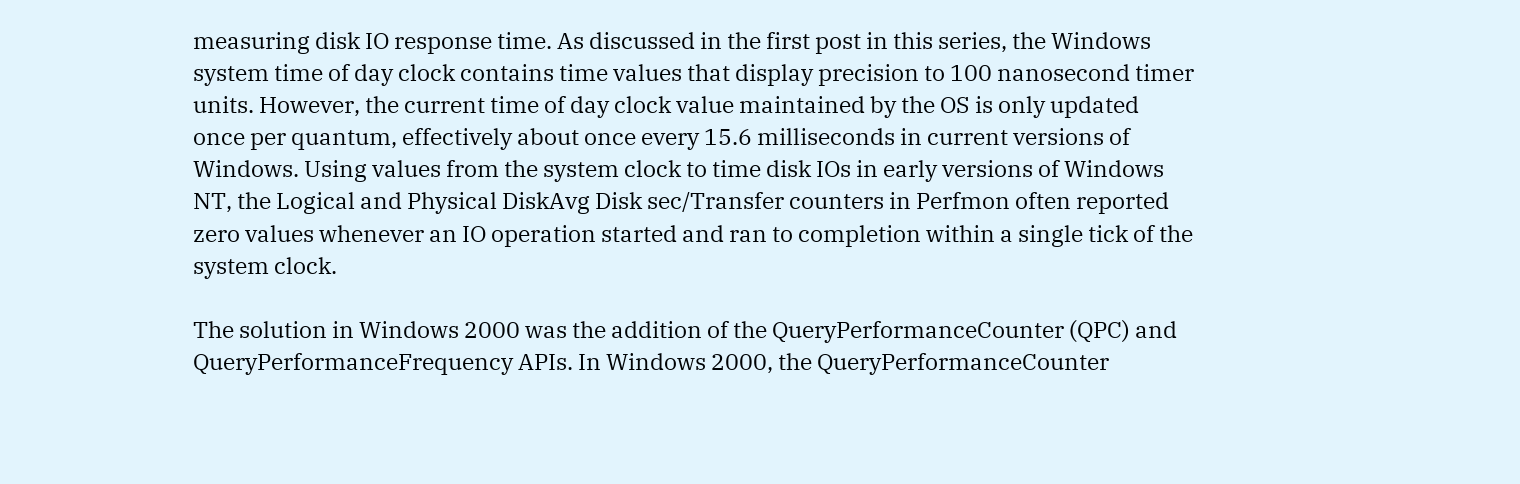measuring disk IO response time. As discussed in the first post in this series, the Windows system time of day clock contains time values that display precision to 100 nanosecond timer units. However, the current time of day clock value maintained by the OS is only updated once per quantum, effectively about once every 15.6 milliseconds in current versions of Windows. Using values from the system clock to time disk IOs in early versions of Windows NT, the Logical and Physical DiskAvg Disk sec/Transfer counters in Perfmon often reported zero values whenever an IO operation started and ran to completion within a single tick of the system clock.

The solution in Windows 2000 was the addition of the QueryPerformanceCounter (QPC) and QueryPerformanceFrequency APIs. In Windows 2000, the QueryPerformanceCounter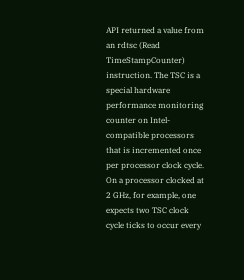API returned a value from an rdtsc (Read TimeStampCounter) instruction. The TSC is a special hardware performance monitoring counter on Intel-compatible processors that is incremented once per processor clock cycle. On a processor clocked at 2 GHz, for example, one expects two TSC clock cycle ticks to occur every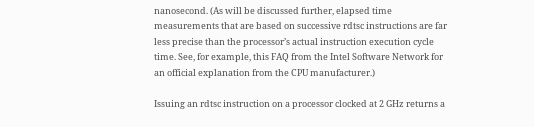nanosecond. (As will be discussed further, elapsed time measurements that are based on successive rdtsc instructions are far less precise than the processor’s actual instruction execution cycle time. See, for example, this FAQ from the Intel Software Network for an official explanation from the CPU manufacturer.)

Issuing an rdtsc instruction on a processor clocked at 2 GHz returns a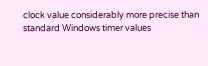clock value considerably more precise than standard Windows timer values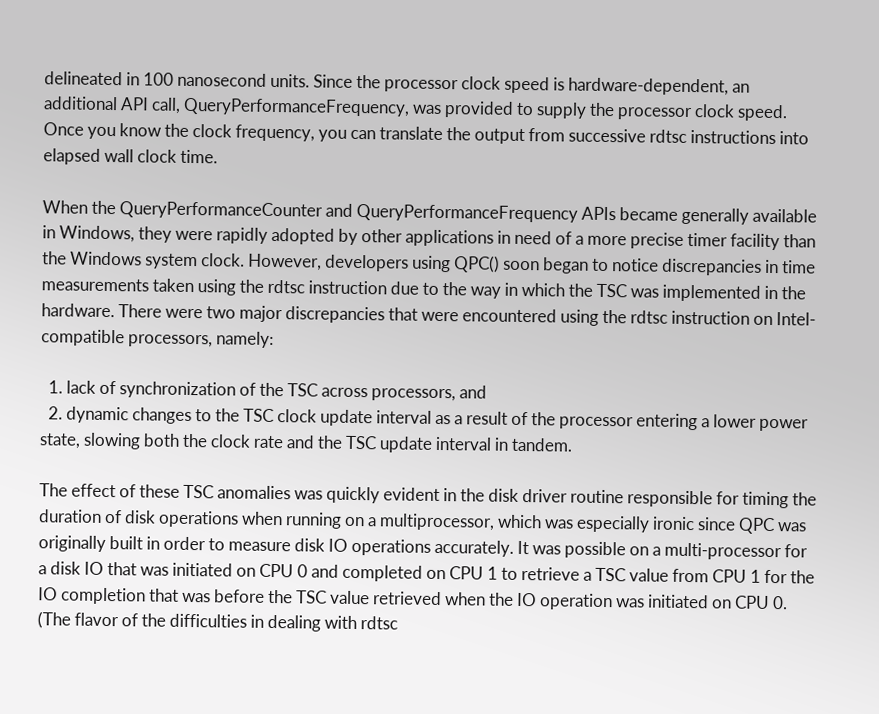delineated in 100 nanosecond units. Since the processor clock speed is hardware-dependent, an additional API call, QueryPerformanceFrequency, was provided to supply the processor clock speed. Once you know the clock frequency, you can translate the output from successive rdtsc instructions into elapsed wall clock time.

When the QueryPerformanceCounter and QueryPerformanceFrequency APIs became generally available in Windows, they were rapidly adopted by other applications in need of a more precise timer facility than the Windows system clock. However, developers using QPC() soon began to notice discrepancies in time measurements taken using the rdtsc instruction due to the way in which the TSC was implemented in the hardware. There were two major discrepancies that were encountered using the rdtsc instruction on Intel-compatible processors, namely:

  1. lack of synchronization of the TSC across processors, and
  2. dynamic changes to the TSC clock update interval as a result of the processor entering a lower power state, slowing both the clock rate and the TSC update interval in tandem.

The effect of these TSC anomalies was quickly evident in the disk driver routine responsible for timing the duration of disk operations when running on a multiprocessor, which was especially ironic since QPC was originally built in order to measure disk IO operations accurately. It was possible on a multi-processor for a disk IO that was initiated on CPU 0 and completed on CPU 1 to retrieve a TSC value from CPU 1 for the IO completion that was before the TSC value retrieved when the IO operation was initiated on CPU 0. (The flavor of the difficulties in dealing with rdtsc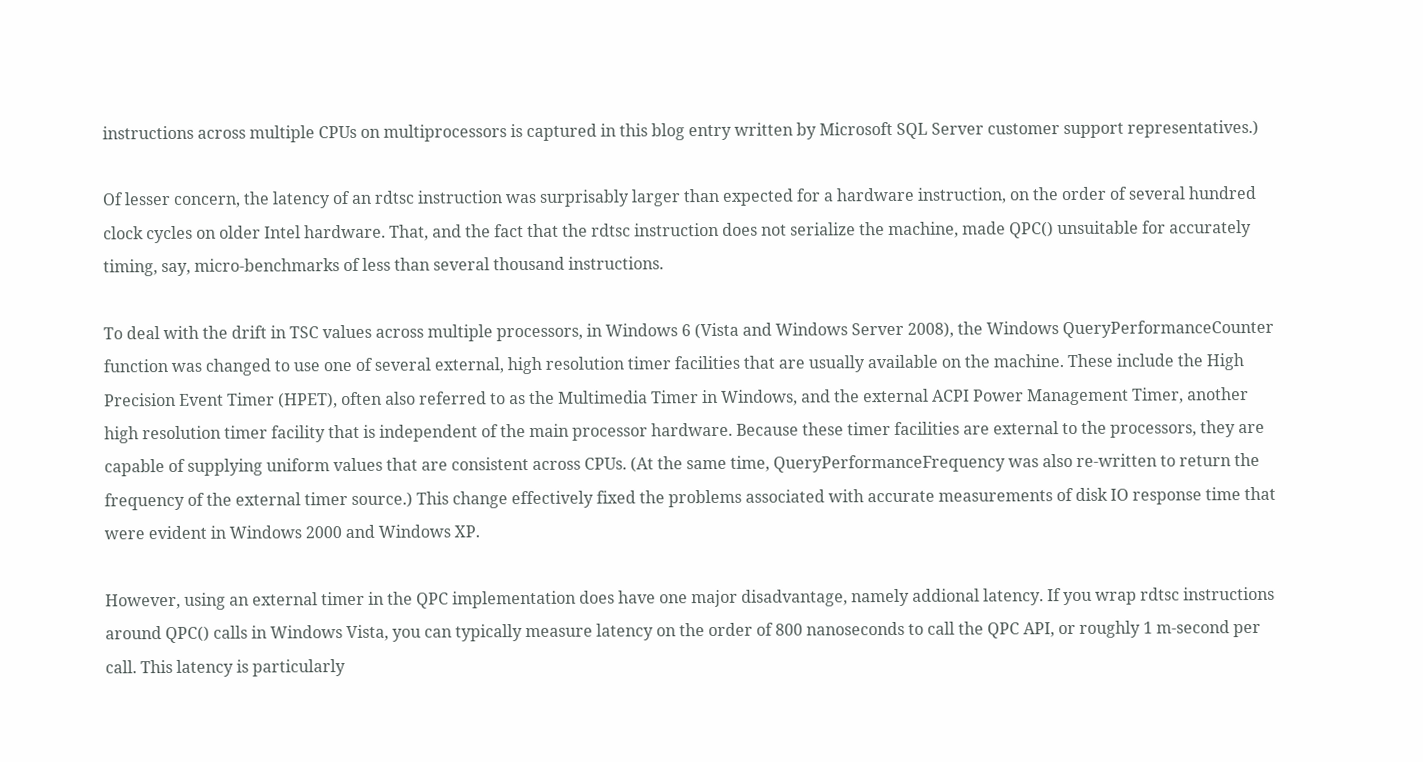instructions across multiple CPUs on multiprocessors is captured in this blog entry written by Microsoft SQL Server customer support representatives.)

Of lesser concern, the latency of an rdtsc instruction was surprisably larger than expected for a hardware instruction, on the order of several hundred clock cycles on older Intel hardware. That, and the fact that the rdtsc instruction does not serialize the machine, made QPC() unsuitable for accurately timing, say, micro-benchmarks of less than several thousand instructions.

To deal with the drift in TSC values across multiple processors, in Windows 6 (Vista and Windows Server 2008), the Windows QueryPerformanceCounter function was changed to use one of several external, high resolution timer facilities that are usually available on the machine. These include the High Precision Event Timer (HPET), often also referred to as the Multimedia Timer in Windows, and the external ACPI Power Management Timer, another high resolution timer facility that is independent of the main processor hardware. Because these timer facilities are external to the processors, they are capable of supplying uniform values that are consistent across CPUs. (At the same time, QueryPerformanceFrequency was also re-written to return the frequency of the external timer source.) This change effectively fixed the problems associated with accurate measurements of disk IO response time that were evident in Windows 2000 and Windows XP.

However, using an external timer in the QPC implementation does have one major disadvantage, namely addional latency. If you wrap rdtsc instructions around QPC() calls in Windows Vista, you can typically measure latency on the order of 800 nanoseconds to call the QPC API, or roughly 1 m-second per call. This latency is particularly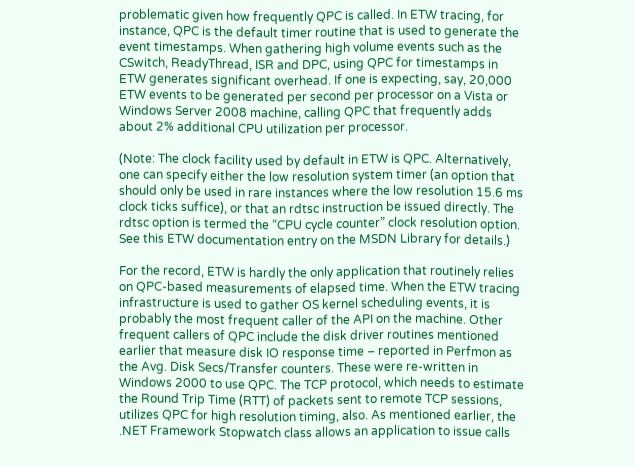problematic given how frequently QPC is called. In ETW tracing, for instance, QPC is the default timer routine that is used to generate the event timestamps. When gathering high volume events such as the CSwitch, ReadyThread, ISR and DPC, using QPC for timestamps in ETW generates significant overhead. If one is expecting, say, 20,000 ETW events to be generated per second per processor on a Vista or Windows Server 2008 machine, calling QPC that frequently adds about 2% additional CPU utilization per processor.

(Note: The clock facility used by default in ETW is QPC. Alternatively, one can specify either the low resolution system timer (an option that should only be used in rare instances where the low resolution 15.6 ms clock ticks suffice), or that an rdtsc instruction be issued directly. The rdtsc option is termed the “CPU cycle counter” clock resolution option. See this ETW documentation entry on the MSDN Library for details.)

For the record, ETW is hardly the only application that routinely relies on QPC-based measurements of elapsed time. When the ETW tracing infrastructure is used to gather OS kernel scheduling events, it is probably the most frequent caller of the API on the machine. Other frequent callers of QPC include the disk driver routines mentioned earlier that measure disk IO response time – reported in Perfmon as the Avg. Disk Secs/Transfer counters. These were re-written in Windows 2000 to use QPC. The TCP protocol, which needs to estimate the Round Trip Time (RTT) of packets sent to remote TCP sessions, utilizes QPC for high resolution timing, also. As mentioned earlier, the .NET Framework Stopwatch class allows an application to issue calls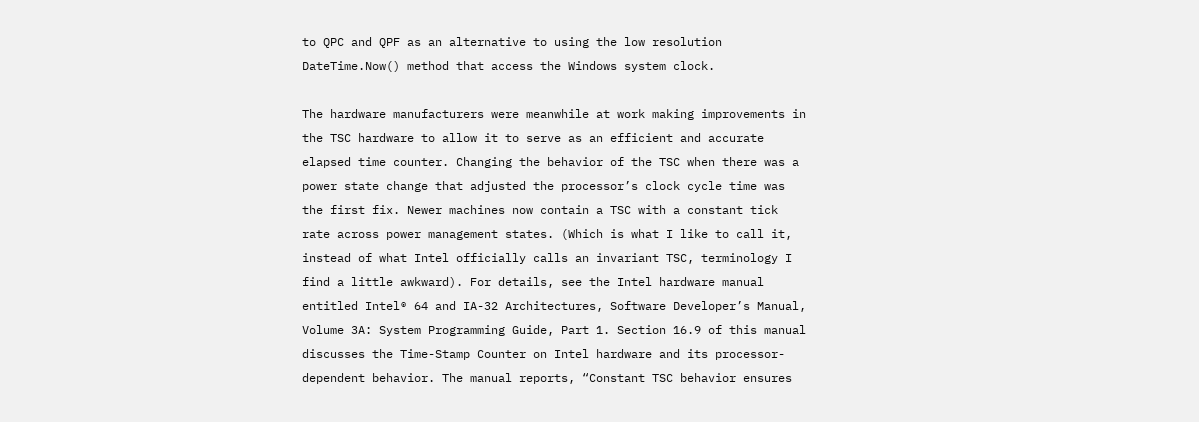to QPC and QPF as an alternative to using the low resolution DateTime.Now() method that access the Windows system clock.

The hardware manufacturers were meanwhile at work making improvements in the TSC hardware to allow it to serve as an efficient and accurate elapsed time counter. Changing the behavior of the TSC when there was a power state change that adjusted the processor’s clock cycle time was the first fix. Newer machines now contain a TSC with a constant tick rate across power management states. (Which is what I like to call it, instead of what Intel officially calls an invariant TSC, terminology I find a little awkward). For details, see the Intel hardware manual entitled Intel® 64 and IA-32 Architectures, Software Developer’s Manual, Volume 3A: System Programming Guide, Part 1. Section 16.9 of this manual discusses the Time-Stamp Counter on Intel hardware and its processor-dependent behavior. The manual reports, “Constant TSC behavior ensures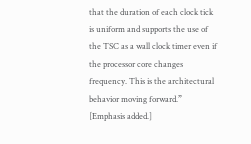that the duration of each clock tick is uniform and supports the use of the TSC as a wall clock timer even if the processor core changes frequency. This is the architectural behavior moving forward.” [Emphasis added.]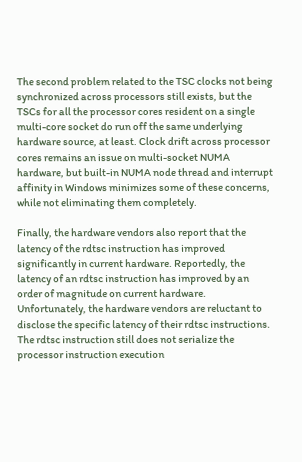The second problem related to the TSC clocks not being synchronized across processors still exists, but the TSCs for all the processor cores resident on a single multi-core socket do run off the same underlying hardware source, at least. Clock drift across processor cores remains an issue on multi-socket NUMA hardware, but built-in NUMA node thread and interrupt affinity in Windows minimizes some of these concerns, while not eliminating them completely.

Finally, the hardware vendors also report that the latency of the rdtsc instruction has improved significantly in current hardware. Reportedly, the latency of an rdtsc instruction has improved by an order of magnitude on current hardware. Unfortunately, the hardware vendors are reluctant to disclose the specific latency of their rdtsc instructions. The rdtsc instruction still does not serialize the processor instruction execution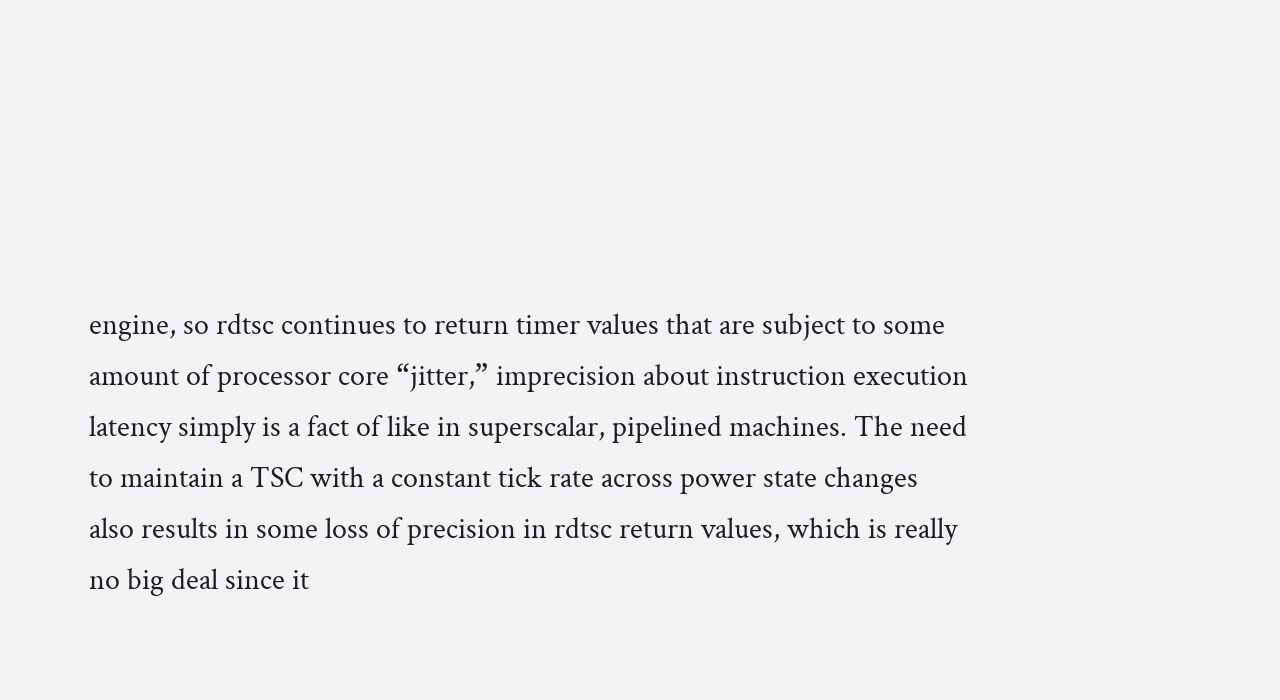engine, so rdtsc continues to return timer values that are subject to some amount of processor core “jitter,” imprecision about instruction execution latency simply is a fact of like in superscalar, pipelined machines. The need to maintain a TSC with a constant tick rate across power state changes also results in some loss of precision in rdtsc return values, which is really no big deal since it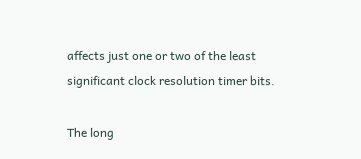affects just one or two of the least significant clock resolution timer bits.

The long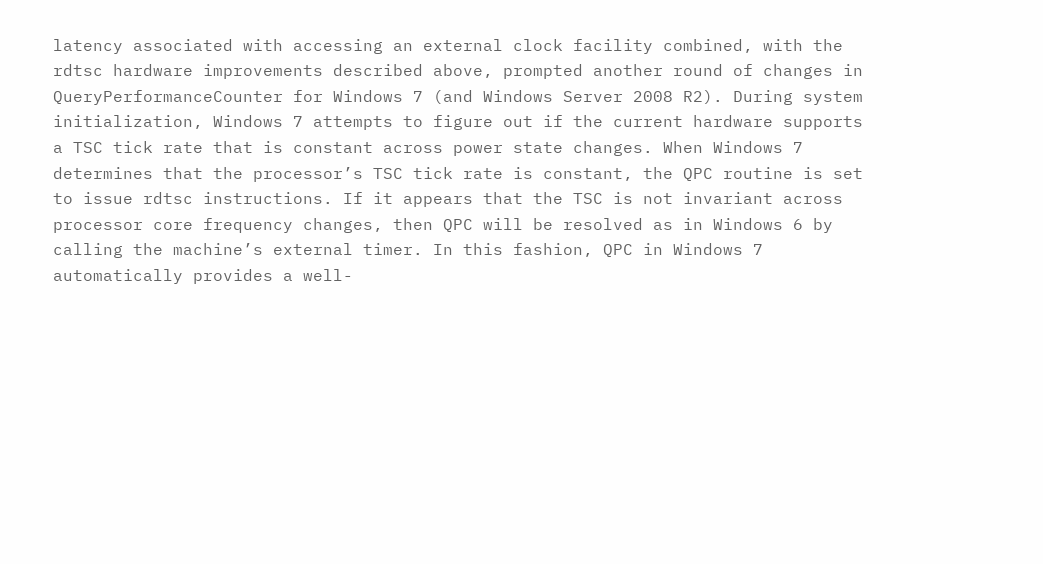latency associated with accessing an external clock facility combined, with the rdtsc hardware improvements described above, prompted another round of changes in QueryPerformanceCounter for Windows 7 (and Windows Server 2008 R2). During system initialization, Windows 7 attempts to figure out if the current hardware supports a TSC tick rate that is constant across power state changes. When Windows 7 determines that the processor’s TSC tick rate is constant, the QPC routine is set to issue rdtsc instructions. If it appears that the TSC is not invariant across processor core frequency changes, then QPC will be resolved as in Windows 6 by calling the machine’s external timer. In this fashion, QPC in Windows 7 automatically provides a well-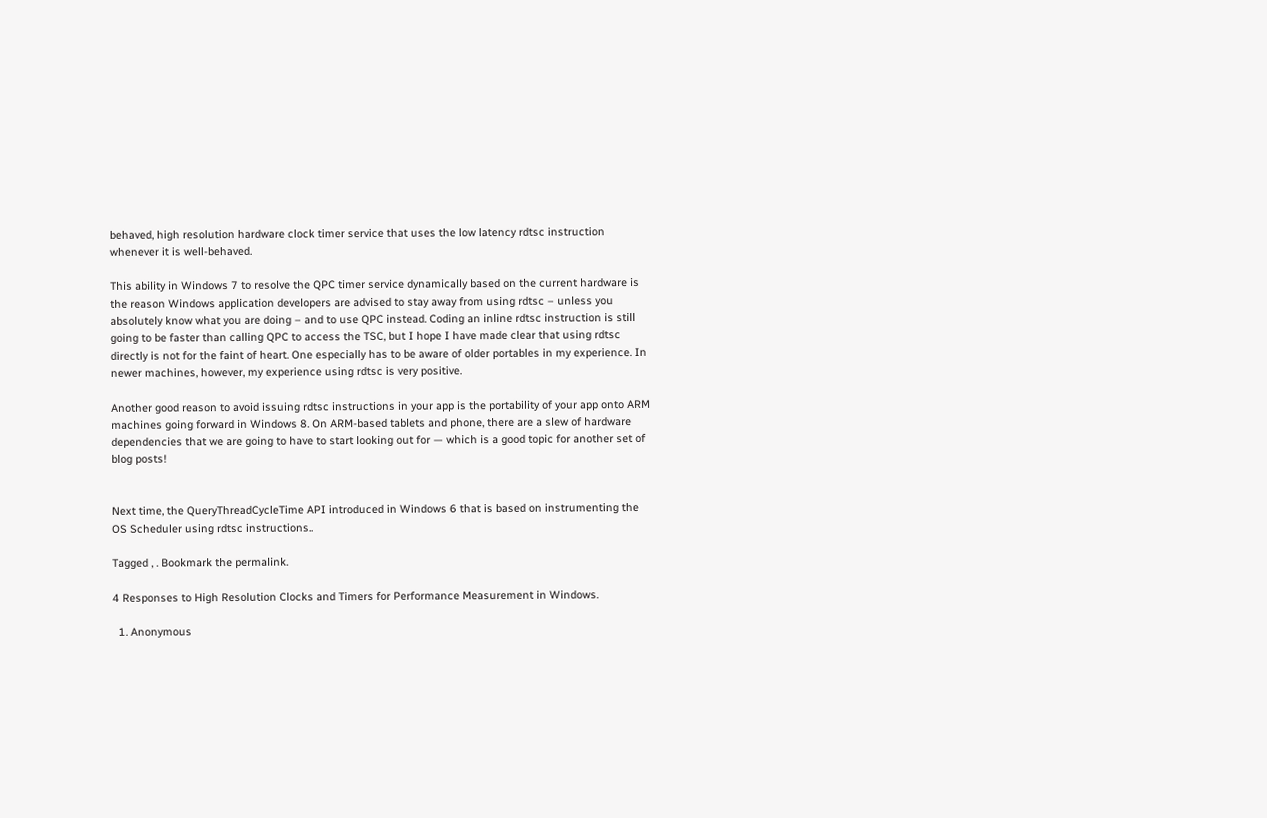behaved, high resolution hardware clock timer service that uses the low latency rdtsc instruction whenever it is well-behaved.

This ability in Windows 7 to resolve the QPC timer service dynamically based on the current hardware is the reason Windows application developers are advised to stay away from using rdtsc – unless you absolutely know what you are doing – and to use QPC instead. Coding an inline rdtsc instruction is still going to be faster than calling QPC to access the TSC, but I hope I have made clear that using rdtsc directly is not for the faint of heart. One especially has to be aware of older portables in my experience. In newer machines, however, my experience using rdtsc is very positive.

Another good reason to avoid issuing rdtsc instructions in your app is the portability of your app onto ARM machines going forward in Windows 8. On ARM-based tablets and phone, there are a slew of hardware dependencies that we are going to have to start looking out for — which is a good topic for another set of blog posts!


Next time, the QueryThreadCycleTime API introduced in Windows 6 that is based on instrumenting the OS Scheduler using rdtsc instructions..

Tagged , . Bookmark the permalink.

4 Responses to High Resolution Clocks and Timers for Performance Measurement in Windows.

  1. Anonymous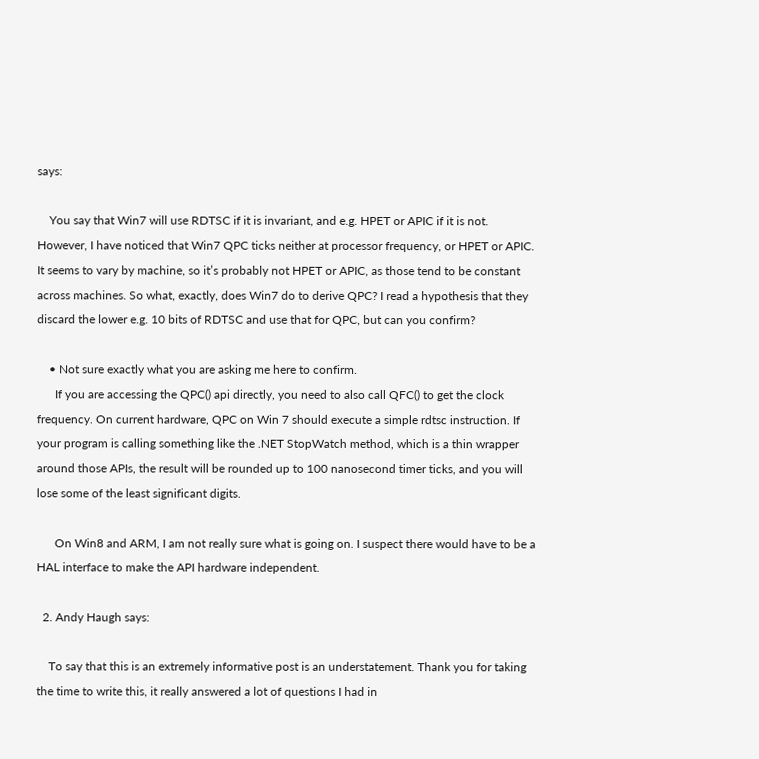says:

    You say that Win7 will use RDTSC if it is invariant, and e.g. HPET or APIC if it is not. However, I have noticed that Win7 QPC ticks neither at processor frequency, or HPET or APIC. It seems to vary by machine, so it’s probably not HPET or APIC, as those tend to be constant across machines. So what, exactly, does Win7 do to derive QPC? I read a hypothesis that they discard the lower e.g. 10 bits of RDTSC and use that for QPC, but can you confirm?

    • Not sure exactly what you are asking me here to confirm.
      If you are accessing the QPC() api directly, you need to also call QFC() to get the clock frequency. On current hardware, QPC on Win 7 should execute a simple rdtsc instruction. If your program is calling something like the .NET StopWatch method, which is a thin wrapper around those APIs, the result will be rounded up to 100 nanosecond timer ticks, and you will lose some of the least significant digits.

      On Win8 and ARM, I am not really sure what is going on. I suspect there would have to be a HAL interface to make the API hardware independent.

  2. Andy Haugh says:

    To say that this is an extremely informative post is an understatement. Thank you for taking the time to write this, it really answered a lot of questions I had in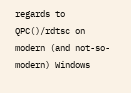regards to QPC()/rdtsc on modern (and not-so-modern) Windows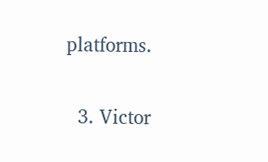platforms.

  3. Victor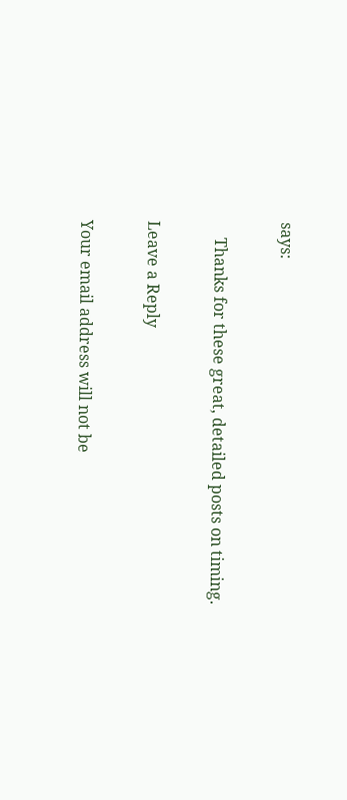says:

    Thanks for these great, detailed posts on timing.

Leave a Reply

Your email address will not be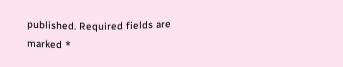published. Required fields are marked *